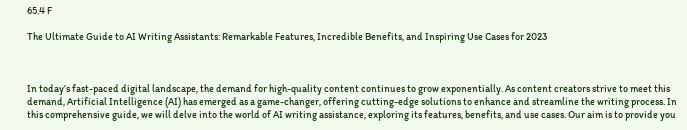65.4 F

The Ultimate Guide to AI Writing Assistants: Remarkable Features, Incredible Benefits, and Inspiring Use Cases for 2023



In today’s fast-paced digital landscape, the demand for high-quality content continues to grow exponentially. As content creators strive to meet this demand, Artificial Intelligence (AI) has emerged as a game-changer, offering cutting-edge solutions to enhance and streamline the writing process. In this comprehensive guide, we will delve into the world of AI writing assistance, exploring its features, benefits, and use cases. Our aim is to provide you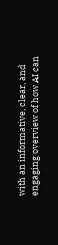with an informative, clear, and engaging overview of how AI can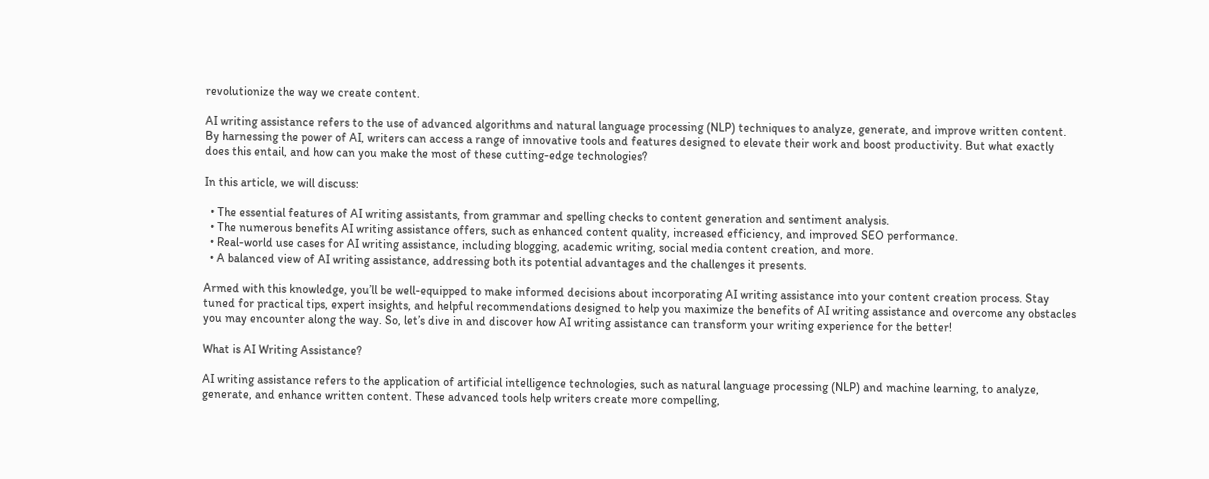revolutionize the way we create content.

AI writing assistance refers to the use of advanced algorithms and natural language processing (NLP) techniques to analyze, generate, and improve written content. By harnessing the power of AI, writers can access a range of innovative tools and features designed to elevate their work and boost productivity. But what exactly does this entail, and how can you make the most of these cutting-edge technologies?

In this article, we will discuss:

  • The essential features of AI writing assistants, from grammar and spelling checks to content generation and sentiment analysis.
  • The numerous benefits AI writing assistance offers, such as enhanced content quality, increased efficiency, and improved SEO performance.
  • Real-world use cases for AI writing assistance, including blogging, academic writing, social media content creation, and more.
  • A balanced view of AI writing assistance, addressing both its potential advantages and the challenges it presents.

Armed with this knowledge, you’ll be well-equipped to make informed decisions about incorporating AI writing assistance into your content creation process. Stay tuned for practical tips, expert insights, and helpful recommendations designed to help you maximize the benefits of AI writing assistance and overcome any obstacles you may encounter along the way. So, let’s dive in and discover how AI writing assistance can transform your writing experience for the better!

What is AI Writing Assistance?

AI writing assistance refers to the application of artificial intelligence technologies, such as natural language processing (NLP) and machine learning, to analyze, generate, and enhance written content. These advanced tools help writers create more compelling,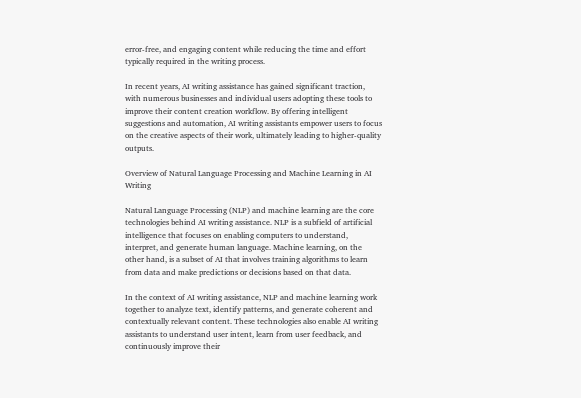error-free, and engaging content while reducing the time and effort typically required in the writing process.

In recent years, AI writing assistance has gained significant traction, with numerous businesses and individual users adopting these tools to improve their content creation workflow. By offering intelligent suggestions and automation, AI writing assistants empower users to focus on the creative aspects of their work, ultimately leading to higher-quality outputs.

Overview of Natural Language Processing and Machine Learning in AI Writing

Natural Language Processing (NLP) and machine learning are the core technologies behind AI writing assistance. NLP is a subfield of artificial intelligence that focuses on enabling computers to understand, interpret, and generate human language. Machine learning, on the other hand, is a subset of AI that involves training algorithms to learn from data and make predictions or decisions based on that data.

In the context of AI writing assistance, NLP and machine learning work together to analyze text, identify patterns, and generate coherent and contextually relevant content. These technologies also enable AI writing assistants to understand user intent, learn from user feedback, and continuously improve their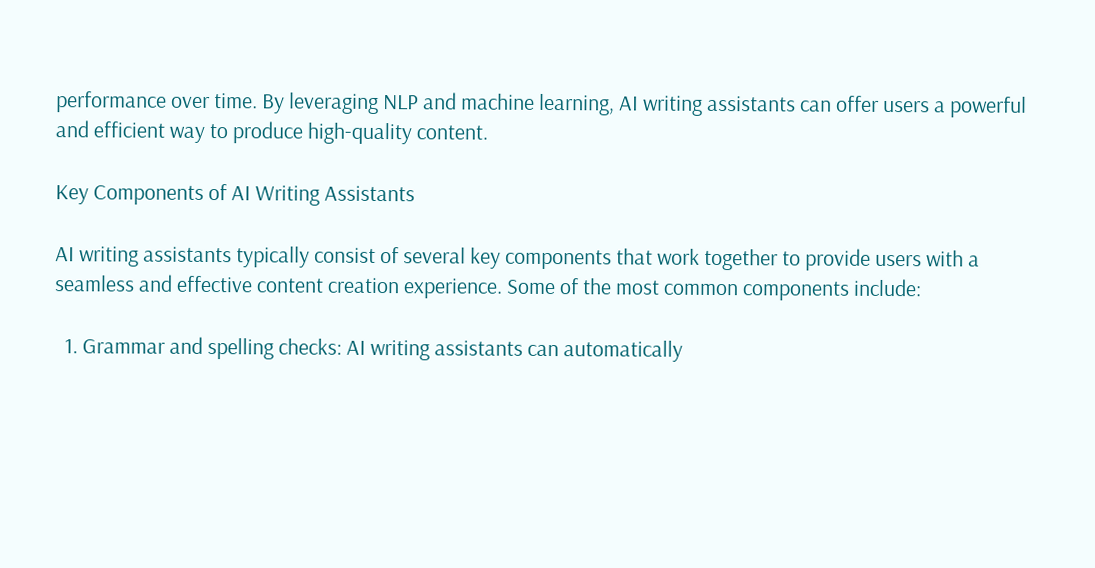performance over time. By leveraging NLP and machine learning, AI writing assistants can offer users a powerful and efficient way to produce high-quality content.

Key Components of AI Writing Assistants

AI writing assistants typically consist of several key components that work together to provide users with a seamless and effective content creation experience. Some of the most common components include:

  1. Grammar and spelling checks: AI writing assistants can automatically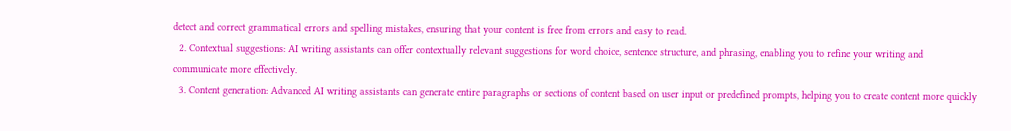detect and correct grammatical errors and spelling mistakes, ensuring that your content is free from errors and easy to read.
  2. Contextual suggestions: AI writing assistants can offer contextually relevant suggestions for word choice, sentence structure, and phrasing, enabling you to refine your writing and communicate more effectively.
  3. Content generation: Advanced AI writing assistants can generate entire paragraphs or sections of content based on user input or predefined prompts, helping you to create content more quickly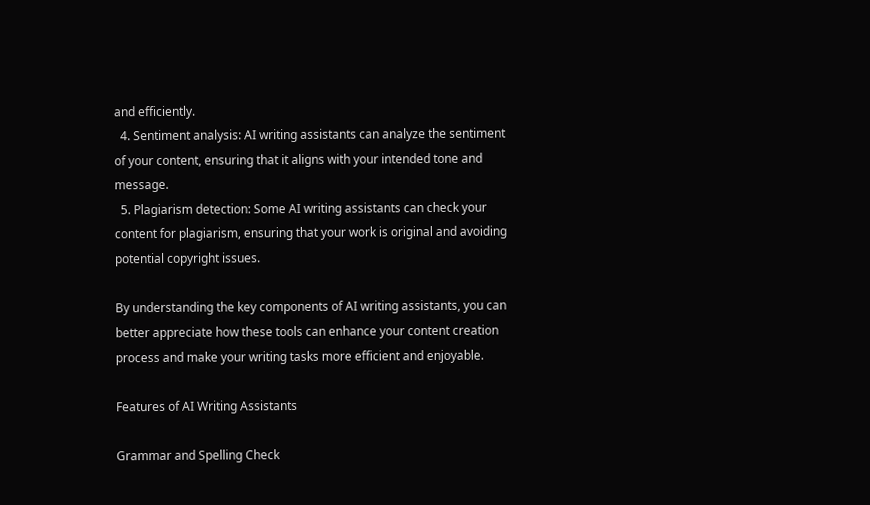and efficiently.
  4. Sentiment analysis: AI writing assistants can analyze the sentiment of your content, ensuring that it aligns with your intended tone and message.
  5. Plagiarism detection: Some AI writing assistants can check your content for plagiarism, ensuring that your work is original and avoiding potential copyright issues.

By understanding the key components of AI writing assistants, you can better appreciate how these tools can enhance your content creation process and make your writing tasks more efficient and enjoyable.

Features of AI Writing Assistants

Grammar and Spelling Check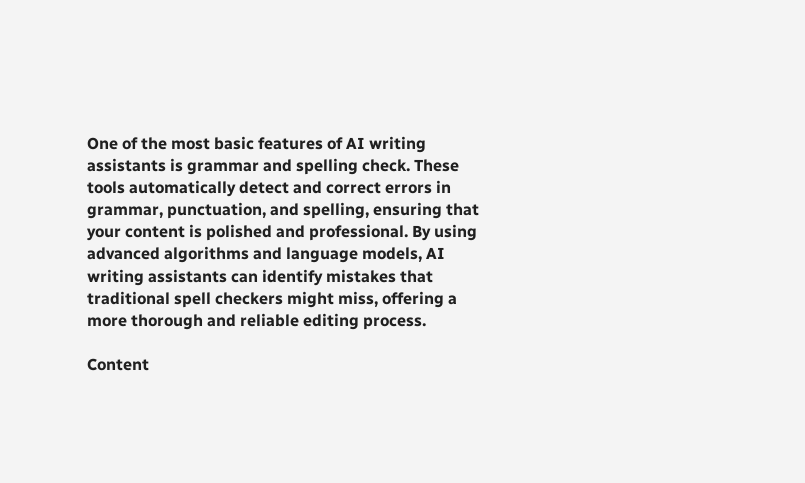One of the most basic features of AI writing assistants is grammar and spelling check. These tools automatically detect and correct errors in grammar, punctuation, and spelling, ensuring that your content is polished and professional. By using advanced algorithms and language models, AI writing assistants can identify mistakes that traditional spell checkers might miss, offering a more thorough and reliable editing process.

Content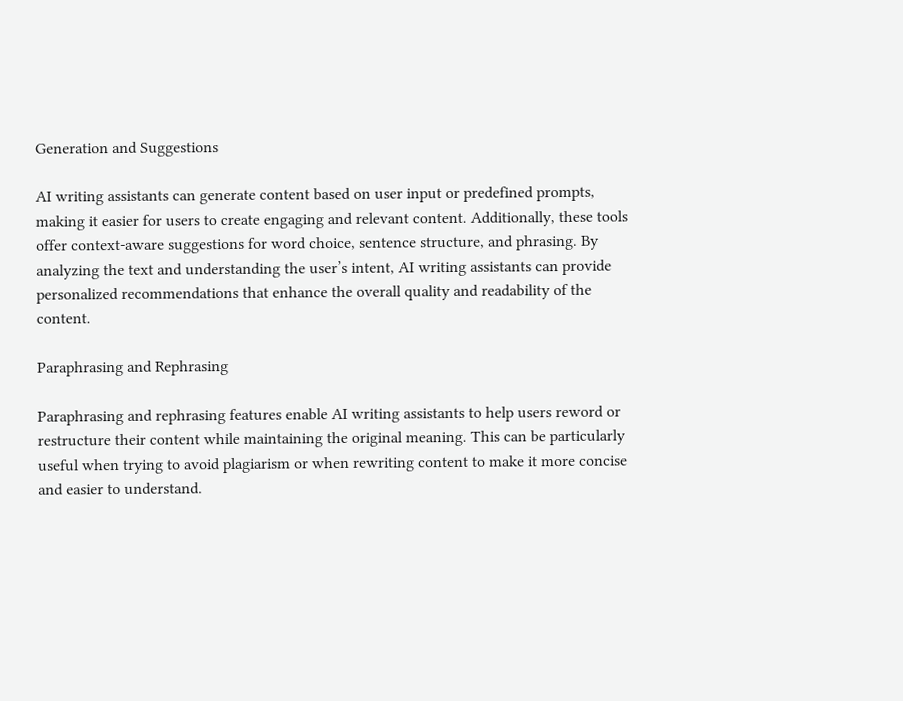Generation and Suggestions

AI writing assistants can generate content based on user input or predefined prompts, making it easier for users to create engaging and relevant content. Additionally, these tools offer context-aware suggestions for word choice, sentence structure, and phrasing. By analyzing the text and understanding the user’s intent, AI writing assistants can provide personalized recommendations that enhance the overall quality and readability of the content.

Paraphrasing and Rephrasing

Paraphrasing and rephrasing features enable AI writing assistants to help users reword or restructure their content while maintaining the original meaning. This can be particularly useful when trying to avoid plagiarism or when rewriting content to make it more concise and easier to understand.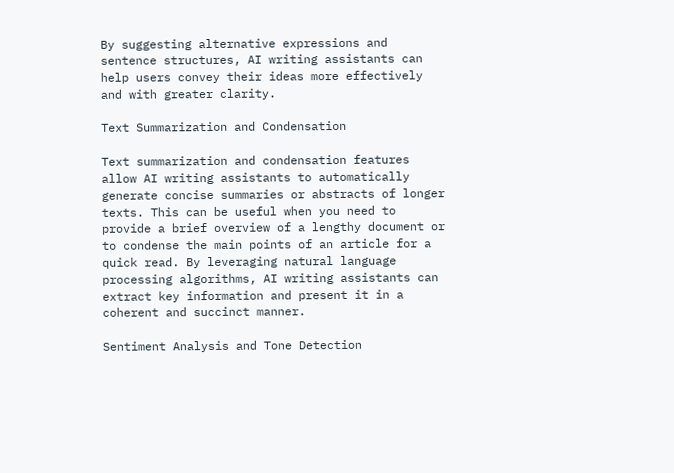By suggesting alternative expressions and sentence structures, AI writing assistants can help users convey their ideas more effectively and with greater clarity.

Text Summarization and Condensation

Text summarization and condensation features allow AI writing assistants to automatically generate concise summaries or abstracts of longer texts. This can be useful when you need to provide a brief overview of a lengthy document or to condense the main points of an article for a quick read. By leveraging natural language processing algorithms, AI writing assistants can extract key information and present it in a coherent and succinct manner.

Sentiment Analysis and Tone Detection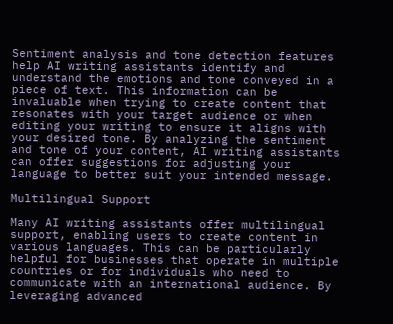Sentiment analysis and tone detection features help AI writing assistants identify and understand the emotions and tone conveyed in a piece of text. This information can be invaluable when trying to create content that resonates with your target audience or when editing your writing to ensure it aligns with your desired tone. By analyzing the sentiment and tone of your content, AI writing assistants can offer suggestions for adjusting your language to better suit your intended message.

Multilingual Support

Many AI writing assistants offer multilingual support, enabling users to create content in various languages. This can be particularly helpful for businesses that operate in multiple countries or for individuals who need to communicate with an international audience. By leveraging advanced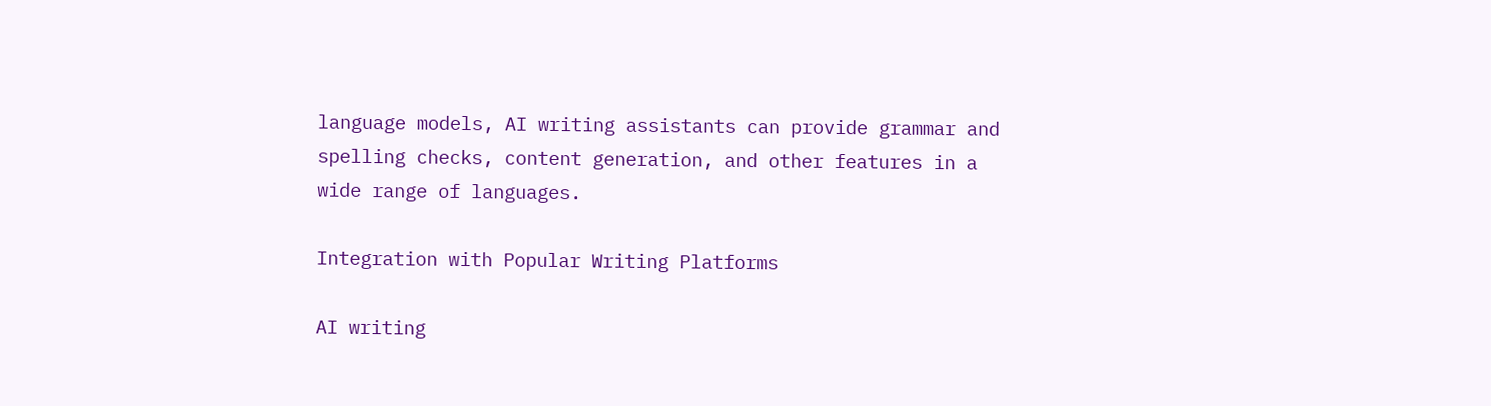language models, AI writing assistants can provide grammar and spelling checks, content generation, and other features in a wide range of languages.

Integration with Popular Writing Platforms

AI writing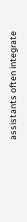assistants often integrate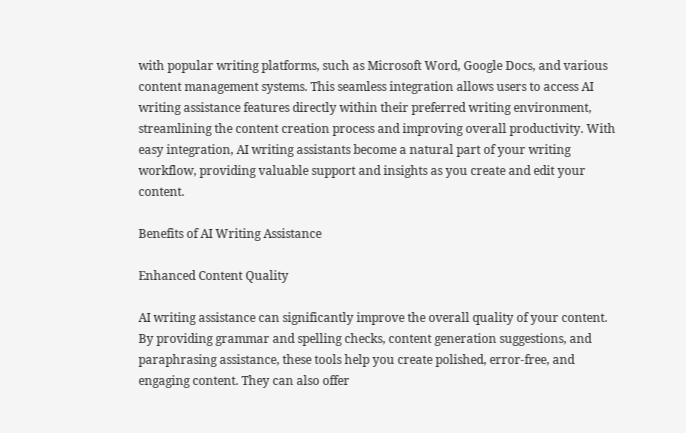with popular writing platforms, such as Microsoft Word, Google Docs, and various content management systems. This seamless integration allows users to access AI writing assistance features directly within their preferred writing environment, streamlining the content creation process and improving overall productivity. With easy integration, AI writing assistants become a natural part of your writing workflow, providing valuable support and insights as you create and edit your content.

Benefits of AI Writing Assistance

Enhanced Content Quality

AI writing assistance can significantly improve the overall quality of your content. By providing grammar and spelling checks, content generation suggestions, and paraphrasing assistance, these tools help you create polished, error-free, and engaging content. They can also offer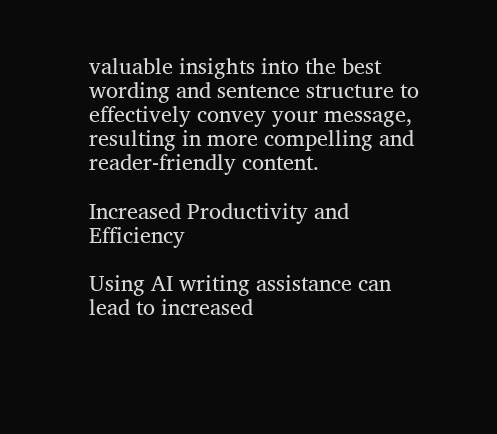valuable insights into the best wording and sentence structure to effectively convey your message, resulting in more compelling and reader-friendly content.

Increased Productivity and Efficiency

Using AI writing assistance can lead to increased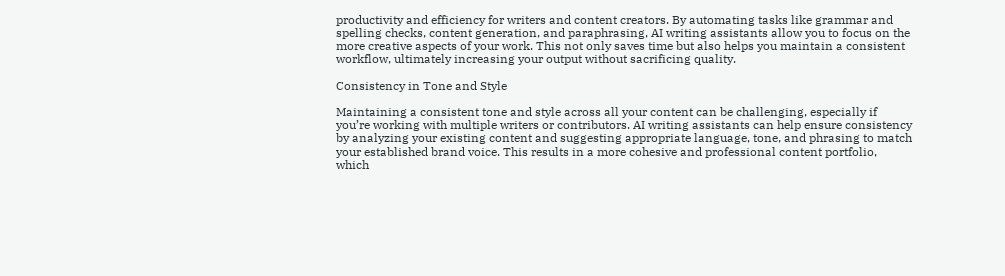productivity and efficiency for writers and content creators. By automating tasks like grammar and spelling checks, content generation, and paraphrasing, AI writing assistants allow you to focus on the more creative aspects of your work. This not only saves time but also helps you maintain a consistent workflow, ultimately increasing your output without sacrificing quality.

Consistency in Tone and Style

Maintaining a consistent tone and style across all your content can be challenging, especially if you’re working with multiple writers or contributors. AI writing assistants can help ensure consistency by analyzing your existing content and suggesting appropriate language, tone, and phrasing to match your established brand voice. This results in a more cohesive and professional content portfolio, which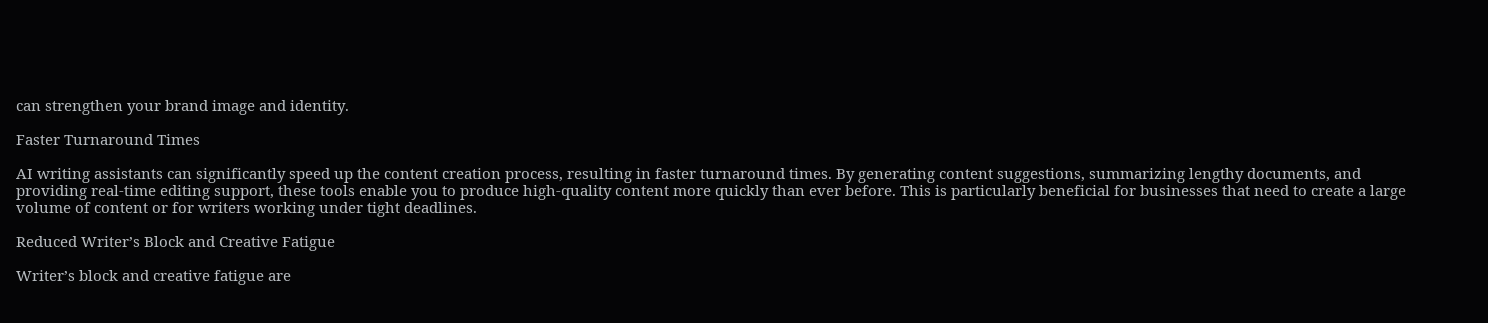can strengthen your brand image and identity.

Faster Turnaround Times

AI writing assistants can significantly speed up the content creation process, resulting in faster turnaround times. By generating content suggestions, summarizing lengthy documents, and providing real-time editing support, these tools enable you to produce high-quality content more quickly than ever before. This is particularly beneficial for businesses that need to create a large volume of content or for writers working under tight deadlines.

Reduced Writer’s Block and Creative Fatigue

Writer’s block and creative fatigue are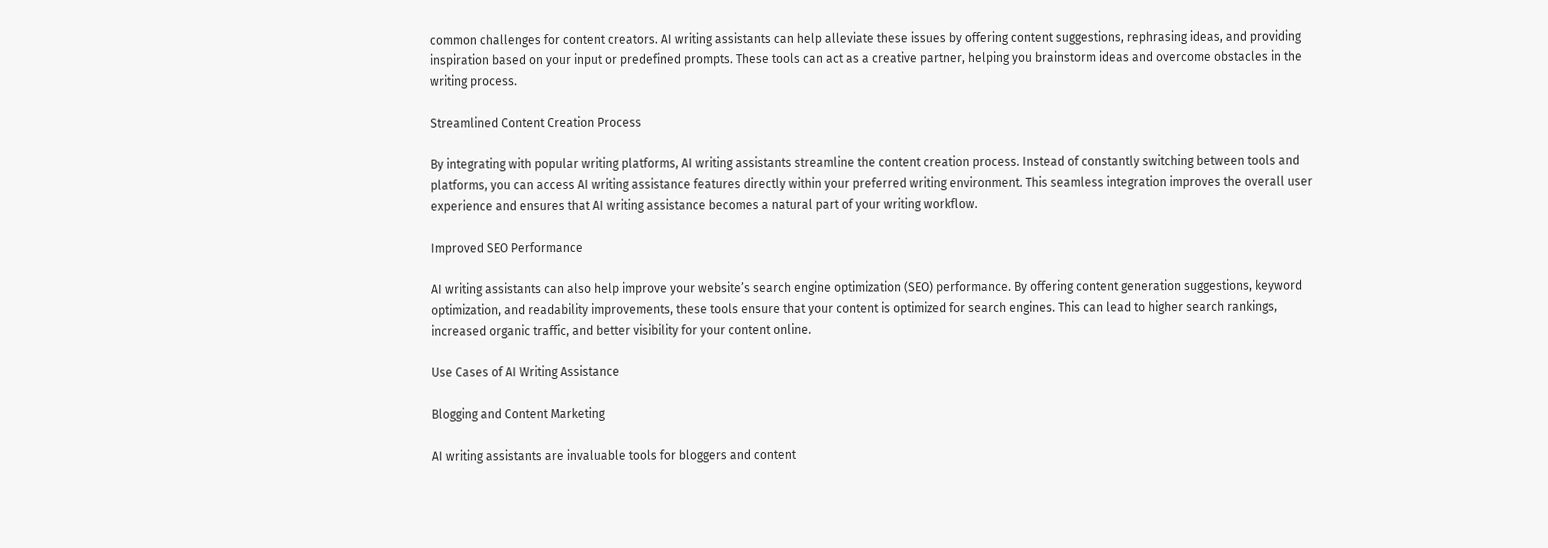common challenges for content creators. AI writing assistants can help alleviate these issues by offering content suggestions, rephrasing ideas, and providing inspiration based on your input or predefined prompts. These tools can act as a creative partner, helping you brainstorm ideas and overcome obstacles in the writing process.

Streamlined Content Creation Process

By integrating with popular writing platforms, AI writing assistants streamline the content creation process. Instead of constantly switching between tools and platforms, you can access AI writing assistance features directly within your preferred writing environment. This seamless integration improves the overall user experience and ensures that AI writing assistance becomes a natural part of your writing workflow.

Improved SEO Performance

AI writing assistants can also help improve your website’s search engine optimization (SEO) performance. By offering content generation suggestions, keyword optimization, and readability improvements, these tools ensure that your content is optimized for search engines. This can lead to higher search rankings, increased organic traffic, and better visibility for your content online.

Use Cases of AI Writing Assistance

Blogging and Content Marketing

AI writing assistants are invaluable tools for bloggers and content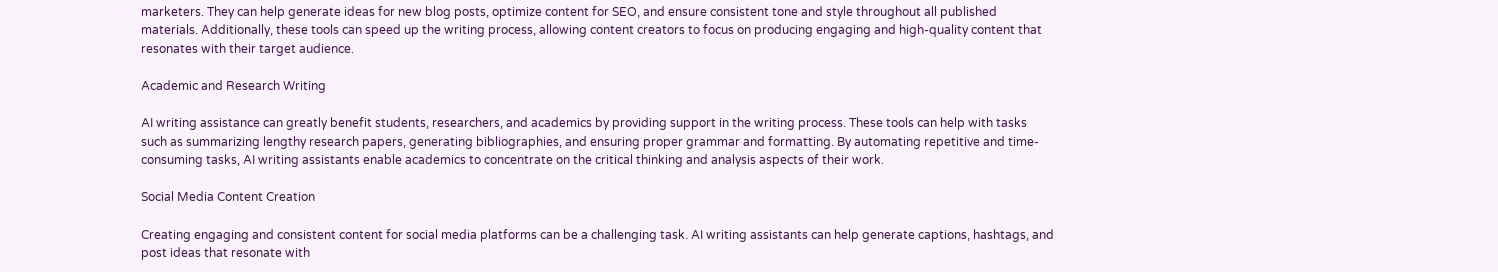marketers. They can help generate ideas for new blog posts, optimize content for SEO, and ensure consistent tone and style throughout all published materials. Additionally, these tools can speed up the writing process, allowing content creators to focus on producing engaging and high-quality content that resonates with their target audience.

Academic and Research Writing

AI writing assistance can greatly benefit students, researchers, and academics by providing support in the writing process. These tools can help with tasks such as summarizing lengthy research papers, generating bibliographies, and ensuring proper grammar and formatting. By automating repetitive and time-consuming tasks, AI writing assistants enable academics to concentrate on the critical thinking and analysis aspects of their work.

Social Media Content Creation

Creating engaging and consistent content for social media platforms can be a challenging task. AI writing assistants can help generate captions, hashtags, and post ideas that resonate with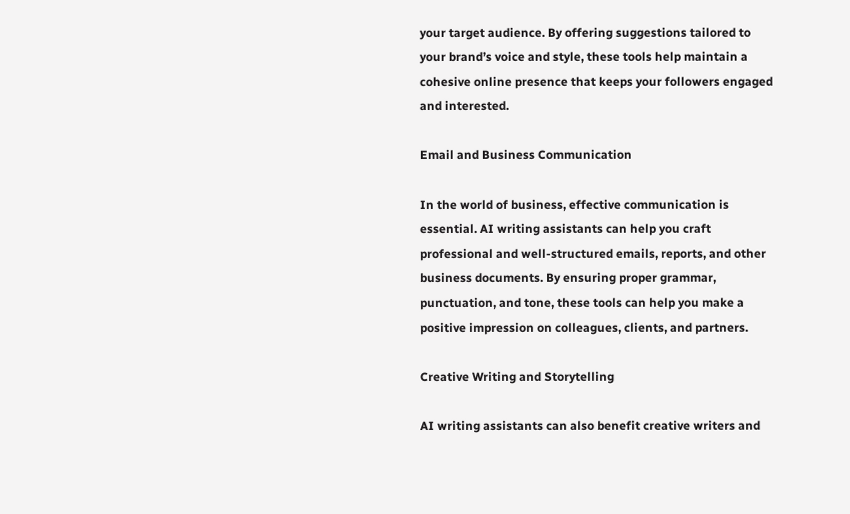your target audience. By offering suggestions tailored to your brand’s voice and style, these tools help maintain a cohesive online presence that keeps your followers engaged and interested.

Email and Business Communication

In the world of business, effective communication is essential. AI writing assistants can help you craft professional and well-structured emails, reports, and other business documents. By ensuring proper grammar, punctuation, and tone, these tools can help you make a positive impression on colleagues, clients, and partners.

Creative Writing and Storytelling

AI writing assistants can also benefit creative writers and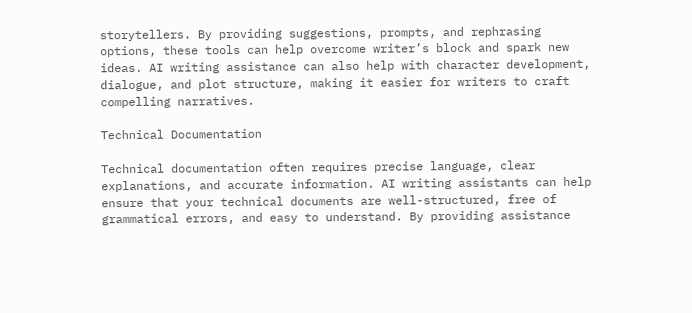storytellers. By providing suggestions, prompts, and rephrasing options, these tools can help overcome writer’s block and spark new ideas. AI writing assistance can also help with character development, dialogue, and plot structure, making it easier for writers to craft compelling narratives.

Technical Documentation

Technical documentation often requires precise language, clear explanations, and accurate information. AI writing assistants can help ensure that your technical documents are well-structured, free of grammatical errors, and easy to understand. By providing assistance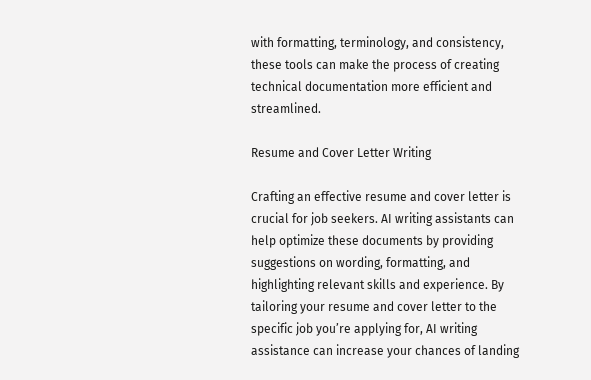with formatting, terminology, and consistency, these tools can make the process of creating technical documentation more efficient and streamlined.

Resume and Cover Letter Writing

Crafting an effective resume and cover letter is crucial for job seekers. AI writing assistants can help optimize these documents by providing suggestions on wording, formatting, and highlighting relevant skills and experience. By tailoring your resume and cover letter to the specific job you’re applying for, AI writing assistance can increase your chances of landing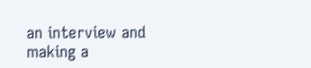an interview and making a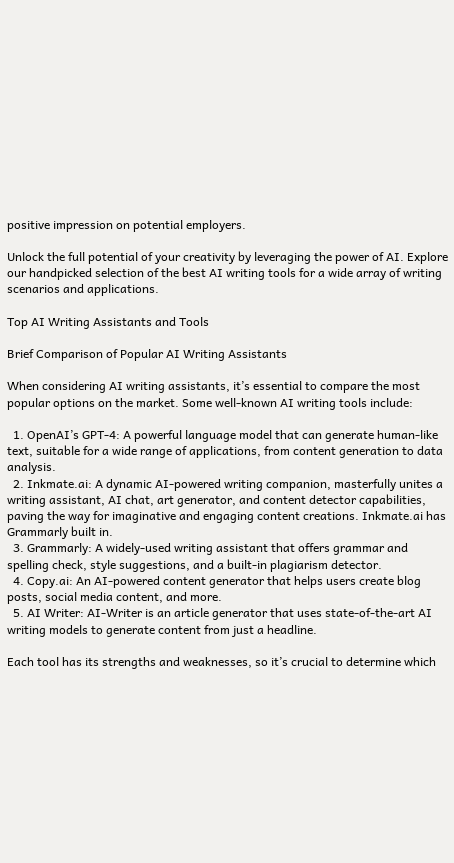positive impression on potential employers.

Unlock the full potential of your creativity by leveraging the power of AI. Explore our handpicked selection of the best AI writing tools for a wide array of writing scenarios and applications.

Top AI Writing Assistants and Tools

Brief Comparison of Popular AI Writing Assistants

When considering AI writing assistants, it’s essential to compare the most popular options on the market. Some well-known AI writing tools include:

  1. OpenAI’s GPT-4: A powerful language model that can generate human-like text, suitable for a wide range of applications, from content generation to data analysis.
  2. Inkmate.ai: A dynamic AI-powered writing companion, masterfully unites a writing assistant, AI chat, art generator, and content detector capabilities, paving the way for imaginative and engaging content creations. Inkmate.ai has Grammarly built in.
  3. Grammarly: A widely-used writing assistant that offers grammar and spelling check, style suggestions, and a built-in plagiarism detector.
  4. Copy.ai: An AI-powered content generator that helps users create blog posts, social media content, and more.
  5. AI Writer: AI-Writer is an article generator that uses state-of-the-art AI writing models to generate content from just a headline.

Each tool has its strengths and weaknesses, so it’s crucial to determine which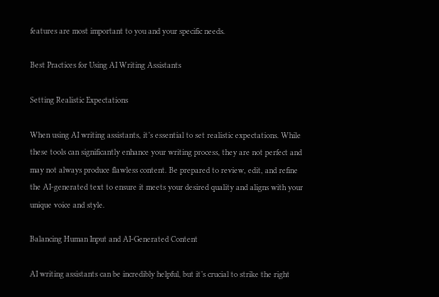features are most important to you and your specific needs.

Best Practices for Using AI Writing Assistants

Setting Realistic Expectations

When using AI writing assistants, it’s essential to set realistic expectations. While these tools can significantly enhance your writing process, they are not perfect and may not always produce flawless content. Be prepared to review, edit, and refine the AI-generated text to ensure it meets your desired quality and aligns with your unique voice and style.

Balancing Human Input and AI-Generated Content

AI writing assistants can be incredibly helpful, but it’s crucial to strike the right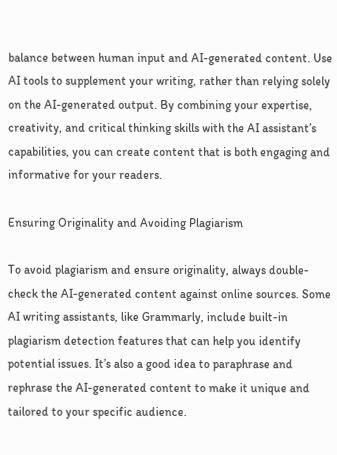balance between human input and AI-generated content. Use AI tools to supplement your writing, rather than relying solely on the AI-generated output. By combining your expertise, creativity, and critical thinking skills with the AI assistant’s capabilities, you can create content that is both engaging and informative for your readers.

Ensuring Originality and Avoiding Plagiarism

To avoid plagiarism and ensure originality, always double-check the AI-generated content against online sources. Some AI writing assistants, like Grammarly, include built-in plagiarism detection features that can help you identify potential issues. It’s also a good idea to paraphrase and rephrase the AI-generated content to make it unique and tailored to your specific audience.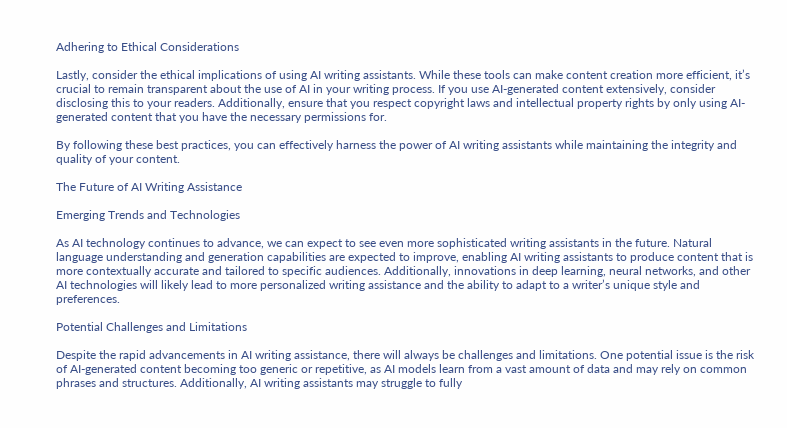Adhering to Ethical Considerations

Lastly, consider the ethical implications of using AI writing assistants. While these tools can make content creation more efficient, it’s crucial to remain transparent about the use of AI in your writing process. If you use AI-generated content extensively, consider disclosing this to your readers. Additionally, ensure that you respect copyright laws and intellectual property rights by only using AI-generated content that you have the necessary permissions for.

By following these best practices, you can effectively harness the power of AI writing assistants while maintaining the integrity and quality of your content.

The Future of AI Writing Assistance

Emerging Trends and Technologies

As AI technology continues to advance, we can expect to see even more sophisticated writing assistants in the future. Natural language understanding and generation capabilities are expected to improve, enabling AI writing assistants to produce content that is more contextually accurate and tailored to specific audiences. Additionally, innovations in deep learning, neural networks, and other AI technologies will likely lead to more personalized writing assistance and the ability to adapt to a writer’s unique style and preferences.

Potential Challenges and Limitations

Despite the rapid advancements in AI writing assistance, there will always be challenges and limitations. One potential issue is the risk of AI-generated content becoming too generic or repetitive, as AI models learn from a vast amount of data and may rely on common phrases and structures. Additionally, AI writing assistants may struggle to fully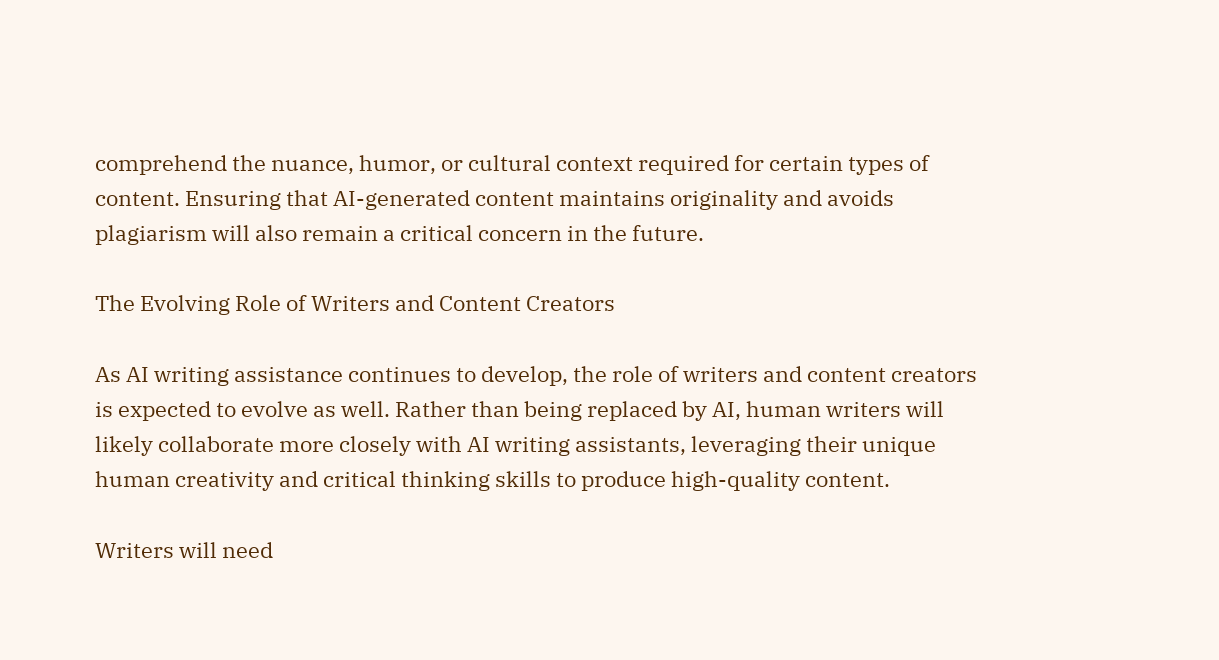comprehend the nuance, humor, or cultural context required for certain types of content. Ensuring that AI-generated content maintains originality and avoids plagiarism will also remain a critical concern in the future.

The Evolving Role of Writers and Content Creators

As AI writing assistance continues to develop, the role of writers and content creators is expected to evolve as well. Rather than being replaced by AI, human writers will likely collaborate more closely with AI writing assistants, leveraging their unique human creativity and critical thinking skills to produce high-quality content.

Writers will need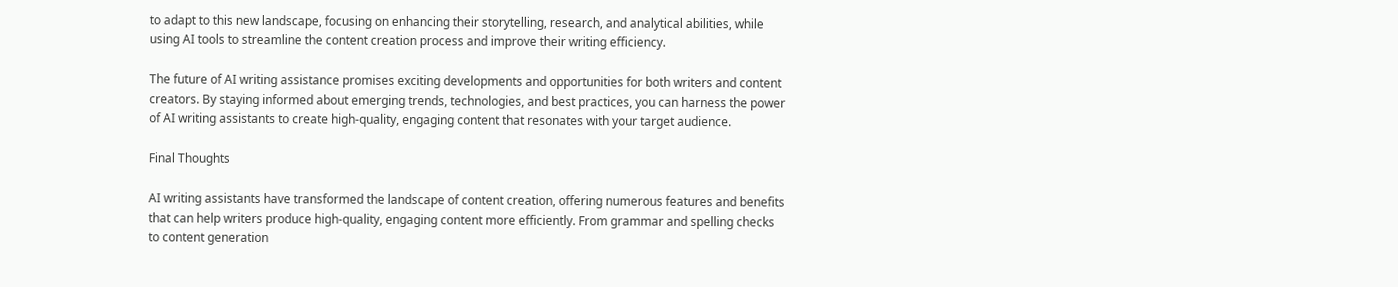to adapt to this new landscape, focusing on enhancing their storytelling, research, and analytical abilities, while using AI tools to streamline the content creation process and improve their writing efficiency.

The future of AI writing assistance promises exciting developments and opportunities for both writers and content creators. By staying informed about emerging trends, technologies, and best practices, you can harness the power of AI writing assistants to create high-quality, engaging content that resonates with your target audience.

Final Thoughts

AI writing assistants have transformed the landscape of content creation, offering numerous features and benefits that can help writers produce high-quality, engaging content more efficiently. From grammar and spelling checks to content generation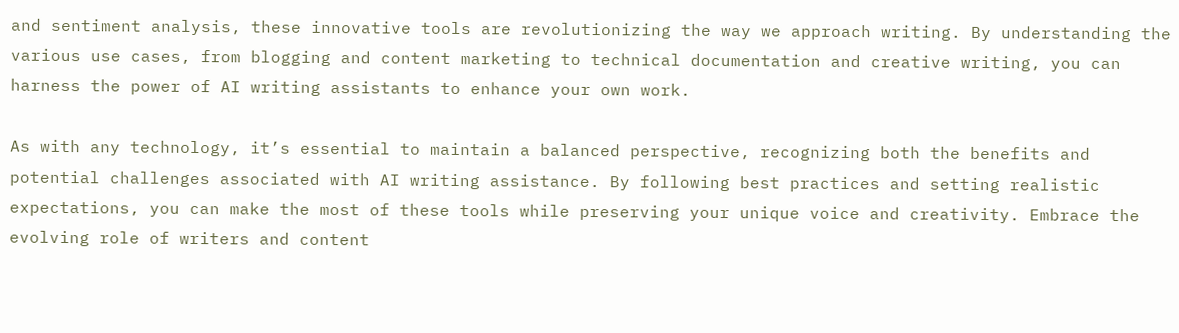and sentiment analysis, these innovative tools are revolutionizing the way we approach writing. By understanding the various use cases, from blogging and content marketing to technical documentation and creative writing, you can harness the power of AI writing assistants to enhance your own work.

As with any technology, it’s essential to maintain a balanced perspective, recognizing both the benefits and potential challenges associated with AI writing assistance. By following best practices and setting realistic expectations, you can make the most of these tools while preserving your unique voice and creativity. Embrace the evolving role of writers and content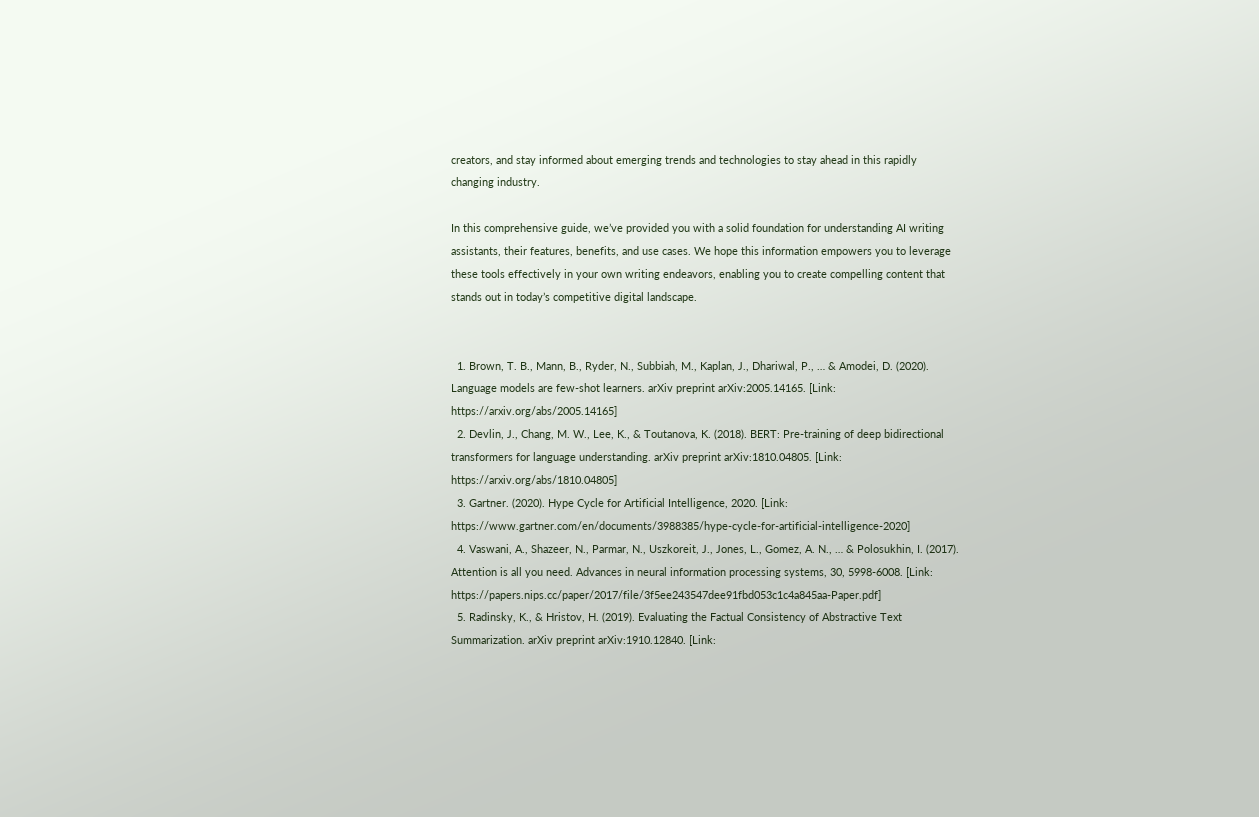creators, and stay informed about emerging trends and technologies to stay ahead in this rapidly changing industry.

In this comprehensive guide, we’ve provided you with a solid foundation for understanding AI writing assistants, their features, benefits, and use cases. We hope this information empowers you to leverage these tools effectively in your own writing endeavors, enabling you to create compelling content that stands out in today’s competitive digital landscape.


  1. Brown, T. B., Mann, B., Ryder, N., Subbiah, M., Kaplan, J., Dhariwal, P., … & Amodei, D. (2020). Language models are few-shot learners. arXiv preprint arXiv:2005.14165. [Link: https://arxiv.org/abs/2005.14165]
  2. Devlin, J., Chang, M. W., Lee, K., & Toutanova, K. (2018). BERT: Pre-training of deep bidirectional transformers for language understanding. arXiv preprint arXiv:1810.04805. [Link: https://arxiv.org/abs/1810.04805]
  3. Gartner. (2020). Hype Cycle for Artificial Intelligence, 2020. [Link: https://www.gartner.com/en/documents/3988385/hype-cycle-for-artificial-intelligence-2020]
  4. Vaswani, A., Shazeer, N., Parmar, N., Uszkoreit, J., Jones, L., Gomez, A. N., … & Polosukhin, I. (2017). Attention is all you need. Advances in neural information processing systems, 30, 5998-6008. [Link: https://papers.nips.cc/paper/2017/file/3f5ee243547dee91fbd053c1c4a845aa-Paper.pdf]
  5. Radinsky, K., & Hristov, H. (2019). Evaluating the Factual Consistency of Abstractive Text Summarization. arXiv preprint arXiv:1910.12840. [Link: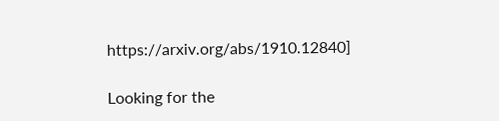https://arxiv.org/abs/1910.12840]

Looking for the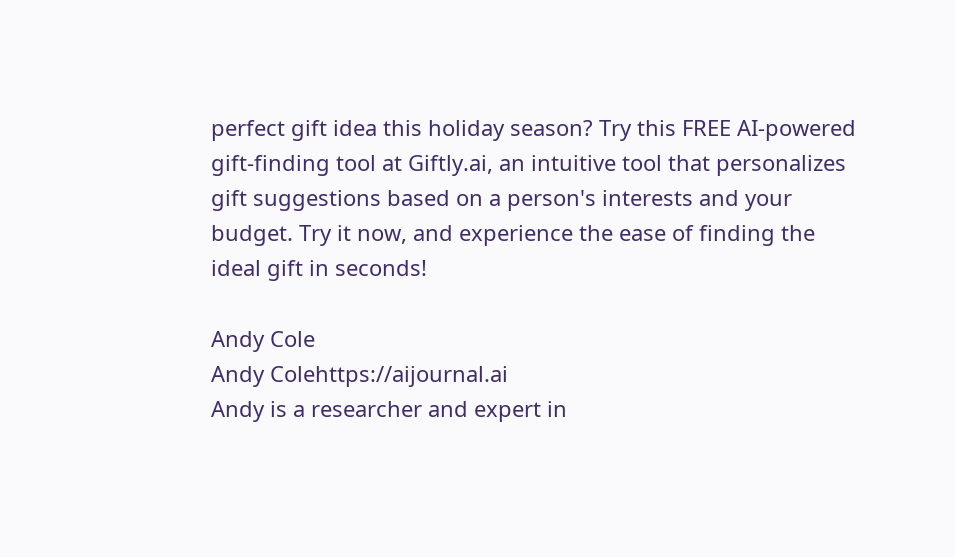perfect gift idea this holiday season? Try this FREE AI-powered gift-finding tool at Giftly.ai, an intuitive tool that personalizes gift suggestions based on a person's interests and your budget. Try it now, and experience the ease of finding the ideal gift in seconds!

Andy Cole
Andy Colehttps://aijournal.ai
Andy is a researcher and expert in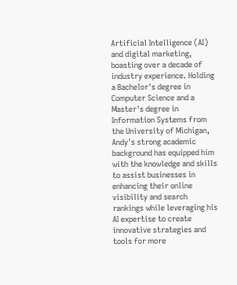Artificial Intelligence (AI) and digital marketing, boasting over a decade of industry experience. Holding a Bachelor's degree in Computer Science and a Master's degree in Information Systems from the University of Michigan, Andy's strong academic background has equipped him with the knowledge and skills to assist businesses in enhancing their online visibility and search rankings while leveraging his AI expertise to create innovative strategies and tools for more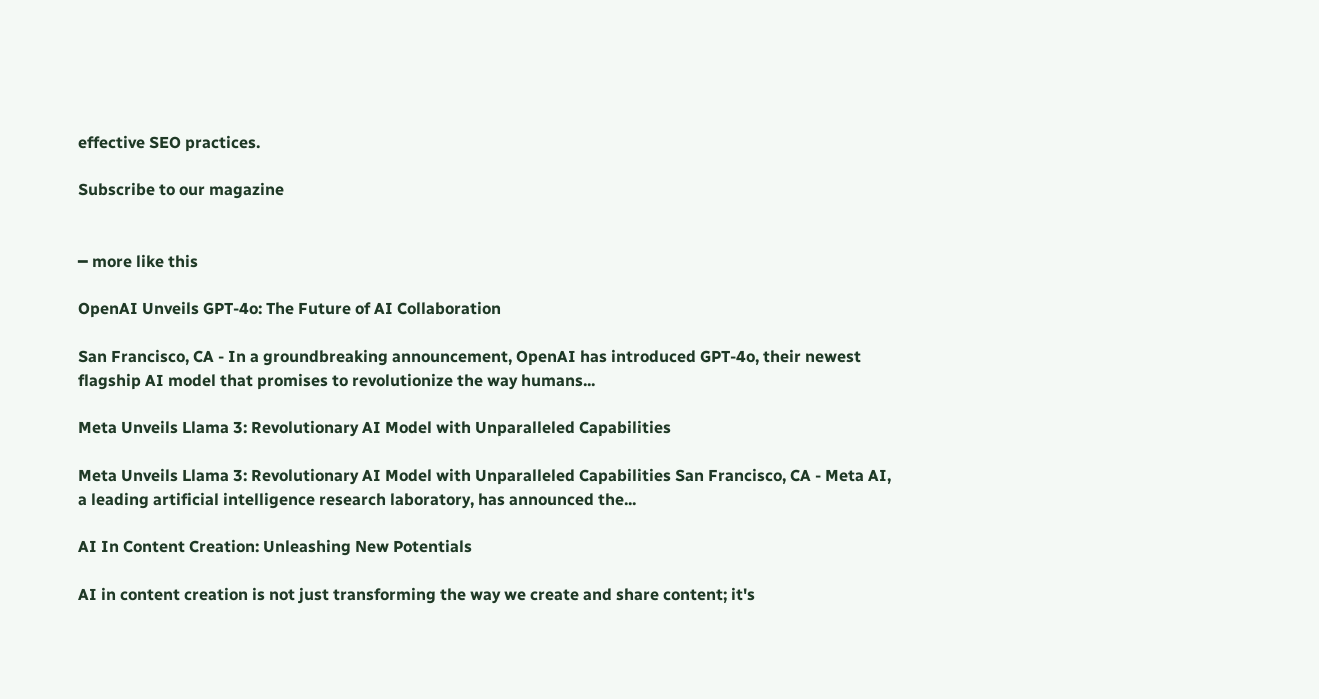effective SEO practices.

Subscribe to our magazine


━ more like this

OpenAI Unveils GPT-4o: The Future of AI Collaboration

San Francisco, CA - In a groundbreaking announcement, OpenAI has introduced GPT-4o, their newest flagship AI model that promises to revolutionize the way humans...

Meta Unveils Llama 3: Revolutionary AI Model with Unparalleled Capabilities

Meta Unveils Llama 3: Revolutionary AI Model with Unparalleled Capabilities San Francisco, CA - Meta AI, a leading artificial intelligence research laboratory, has announced the...

AI In Content Creation: Unleashing New Potentials

AI in content creation is not just transforming the way we create and share content; it's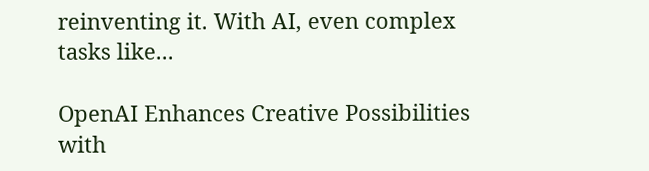reinventing it. With AI, even complex tasks like...

OpenAI Enhances Creative Possibilities with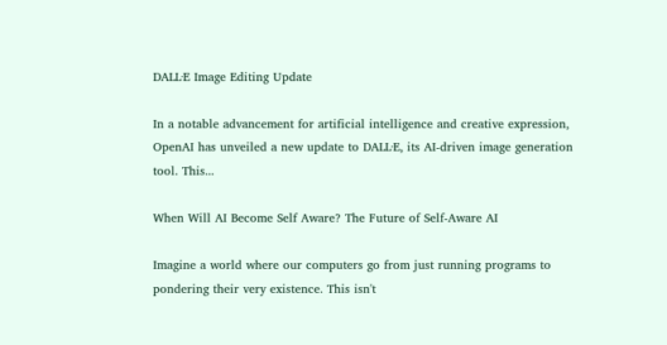DALL·E Image Editing Update

In a notable advancement for artificial intelligence and creative expression, OpenAI has unveiled a new update to DALL·E, its AI-driven image generation tool. This...

When Will AI Become Self Aware? The Future of Self-Aware AI

Imagine a world where our computers go from just running programs to pondering their very existence. This isn't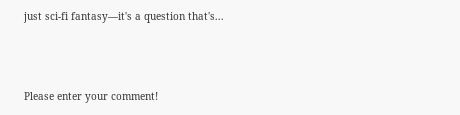just sci-fi fantasy—it's a question that's...



Please enter your comment!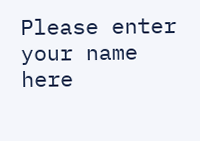Please enter your name here